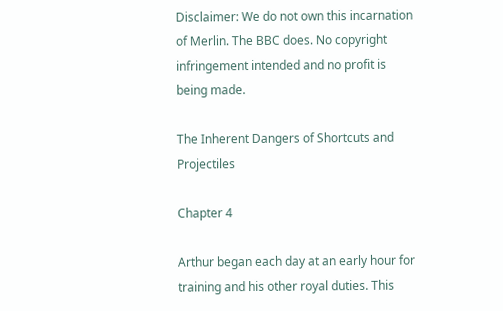Disclaimer: We do not own this incarnation of Merlin. The BBC does. No copyright infringement intended and no profit is being made.

The Inherent Dangers of Shortcuts and Projectiles

Chapter 4

Arthur began each day at an early hour for training and his other royal duties. This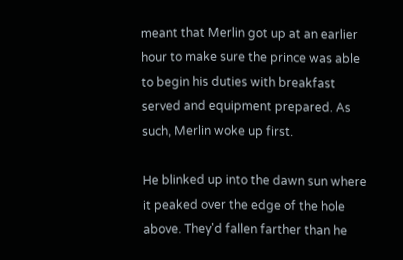meant that Merlin got up at an earlier hour to make sure the prince was able to begin his duties with breakfast served and equipment prepared. As such, Merlin woke up first.

He blinked up into the dawn sun where it peaked over the edge of the hole above. They'd fallen farther than he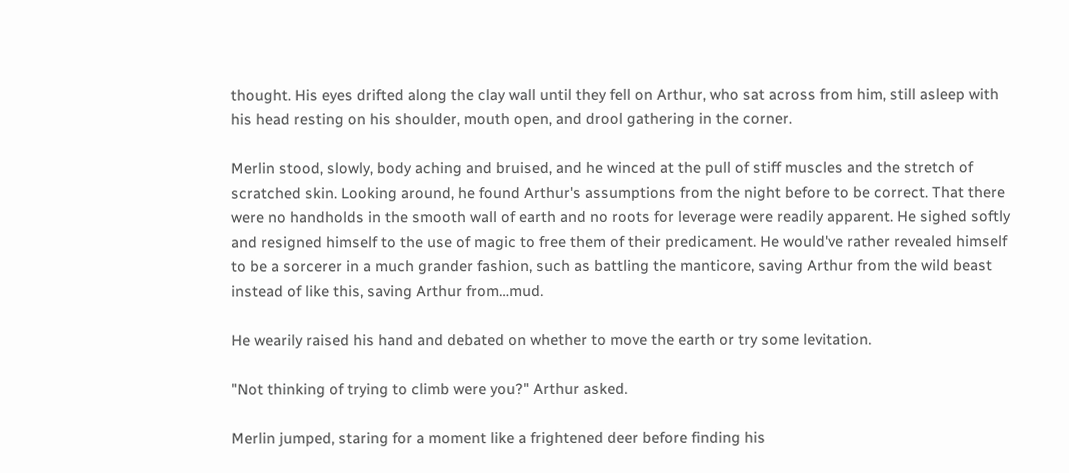thought. His eyes drifted along the clay wall until they fell on Arthur, who sat across from him, still asleep with his head resting on his shoulder, mouth open, and drool gathering in the corner.

Merlin stood, slowly, body aching and bruised, and he winced at the pull of stiff muscles and the stretch of scratched skin. Looking around, he found Arthur's assumptions from the night before to be correct. That there were no handholds in the smooth wall of earth and no roots for leverage were readily apparent. He sighed softly and resigned himself to the use of magic to free them of their predicament. He would've rather revealed himself to be a sorcerer in a much grander fashion, such as battling the manticore, saving Arthur from the wild beast instead of like this, saving Arthur from…mud.

He wearily raised his hand and debated on whether to move the earth or try some levitation.

"Not thinking of trying to climb were you?" Arthur asked.

Merlin jumped, staring for a moment like a frightened deer before finding his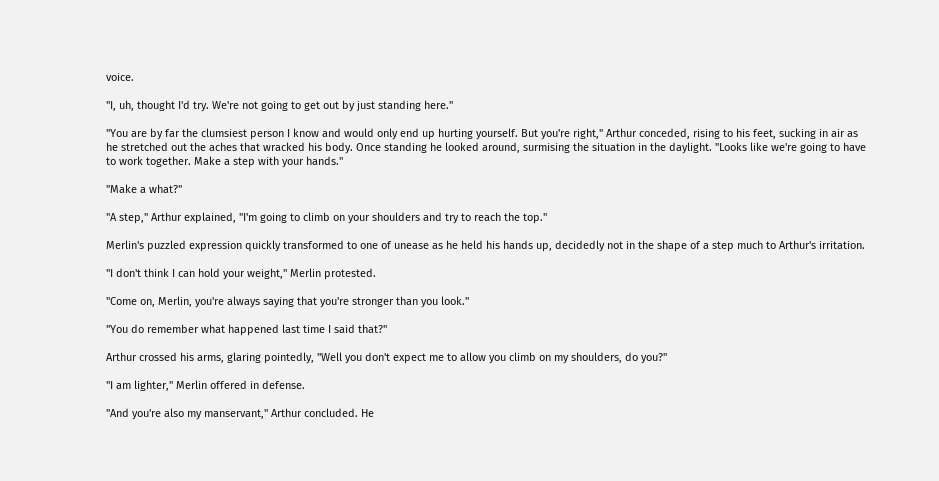voice.

"I, uh, thought I'd try. We're not going to get out by just standing here."

"You are by far the clumsiest person I know and would only end up hurting yourself. But you're right," Arthur conceded, rising to his feet, sucking in air as he stretched out the aches that wracked his body. Once standing he looked around, surmising the situation in the daylight. "Looks like we're going to have to work together. Make a step with your hands."

"Make a what?"

"A step," Arthur explained, "I'm going to climb on your shoulders and try to reach the top."

Merlin's puzzled expression quickly transformed to one of unease as he held his hands up, decidedly not in the shape of a step much to Arthur's irritation.

"I don't think I can hold your weight," Merlin protested.

"Come on, Merlin, you're always saying that you're stronger than you look."

"You do remember what happened last time I said that?"

Arthur crossed his arms, glaring pointedly, "Well you don't expect me to allow you climb on my shoulders, do you?"

"I am lighter," Merlin offered in defense.

"And you're also my manservant," Arthur concluded. He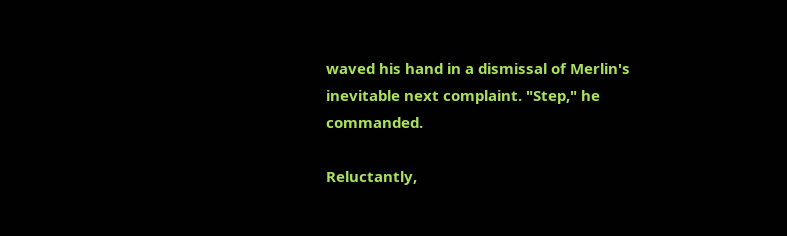waved his hand in a dismissal of Merlin's inevitable next complaint. "Step," he commanded.

Reluctantly,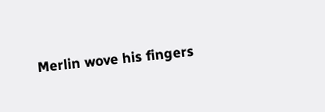Merlin wove his fingers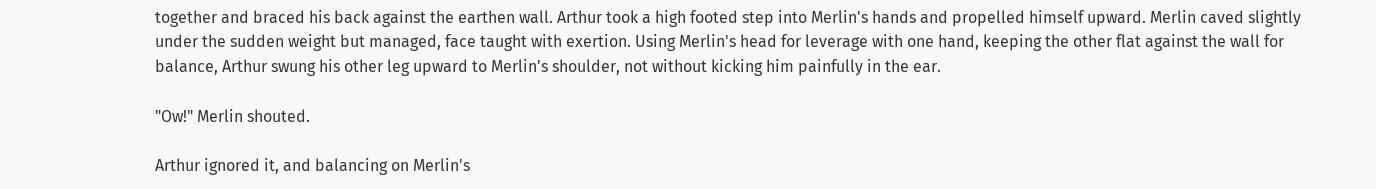together and braced his back against the earthen wall. Arthur took a high footed step into Merlin's hands and propelled himself upward. Merlin caved slightly under the sudden weight but managed, face taught with exertion. Using Merlin's head for leverage with one hand, keeping the other flat against the wall for balance, Arthur swung his other leg upward to Merlin's shoulder, not without kicking him painfully in the ear.

"Ow!" Merlin shouted.

Arthur ignored it, and balancing on Merlin's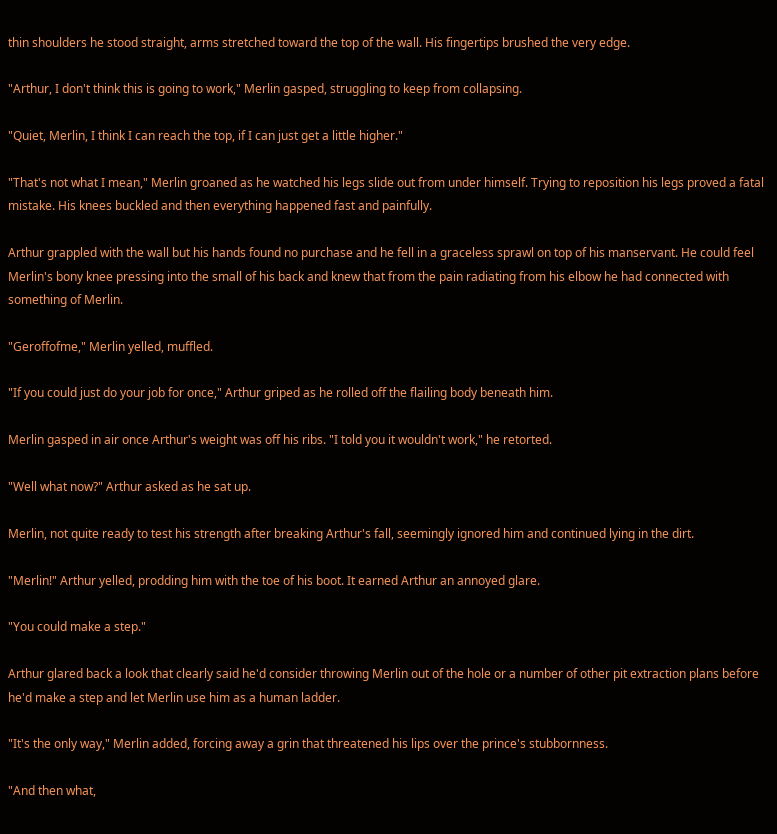thin shoulders he stood straight, arms stretched toward the top of the wall. His fingertips brushed the very edge.

"Arthur, I don't think this is going to work," Merlin gasped, struggling to keep from collapsing.

"Quiet, Merlin, I think I can reach the top, if I can just get a little higher."

"That's not what I mean," Merlin groaned as he watched his legs slide out from under himself. Trying to reposition his legs proved a fatal mistake. His knees buckled and then everything happened fast and painfully.

Arthur grappled with the wall but his hands found no purchase and he fell in a graceless sprawl on top of his manservant. He could feel Merlin's bony knee pressing into the small of his back and knew that from the pain radiating from his elbow he had connected with something of Merlin.

"Geroffofme," Merlin yelled, muffled.

"If you could just do your job for once," Arthur griped as he rolled off the flailing body beneath him.

Merlin gasped in air once Arthur's weight was off his ribs. "I told you it wouldn't work," he retorted.

"Well what now?" Arthur asked as he sat up.

Merlin, not quite ready to test his strength after breaking Arthur's fall, seemingly ignored him and continued lying in the dirt.

"Merlin!" Arthur yelled, prodding him with the toe of his boot. It earned Arthur an annoyed glare.

"You could make a step."

Arthur glared back a look that clearly said he'd consider throwing Merlin out of the hole or a number of other pit extraction plans before he'd make a step and let Merlin use him as a human ladder.

"It's the only way," Merlin added, forcing away a grin that threatened his lips over the prince's stubbornness.

"And then what,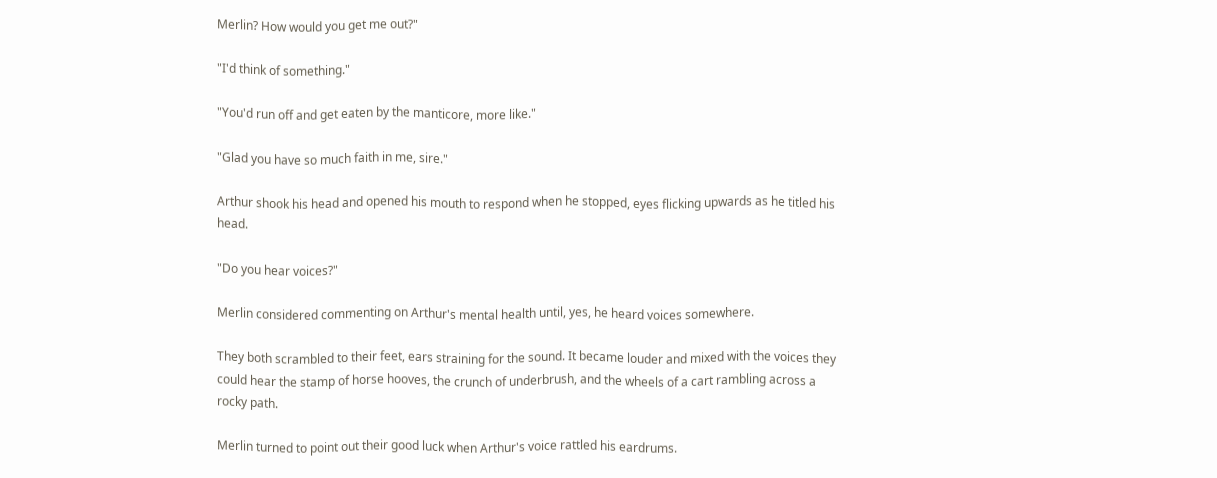Merlin? How would you get me out?"

"I'd think of something."

"You'd run off and get eaten by the manticore, more like."

"Glad you have so much faith in me, sire."

Arthur shook his head and opened his mouth to respond when he stopped, eyes flicking upwards as he titled his head.

"Do you hear voices?"

Merlin considered commenting on Arthur's mental health until, yes, he heard voices somewhere.

They both scrambled to their feet, ears straining for the sound. It became louder and mixed with the voices they could hear the stamp of horse hooves, the crunch of underbrush, and the wheels of a cart rambling across a rocky path.

Merlin turned to point out their good luck when Arthur's voice rattled his eardrums.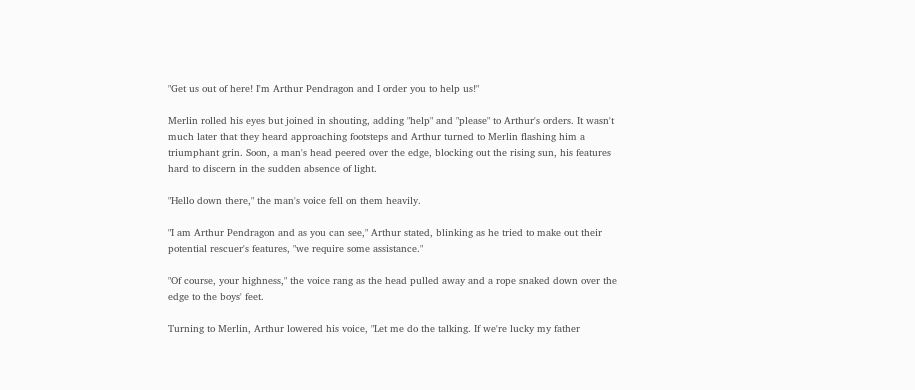"Get us out of here! I'm Arthur Pendragon and I order you to help us!"

Merlin rolled his eyes but joined in shouting, adding "help" and "please" to Arthur's orders. It wasn't much later that they heard approaching footsteps and Arthur turned to Merlin flashing him a triumphant grin. Soon, a man's head peered over the edge, blocking out the rising sun, his features hard to discern in the sudden absence of light.

"Hello down there," the man's voice fell on them heavily.

"I am Arthur Pendragon and as you can see," Arthur stated, blinking as he tried to make out their potential rescuer's features, "we require some assistance."

"Of course, your highness," the voice rang as the head pulled away and a rope snaked down over the edge to the boys' feet.

Turning to Merlin, Arthur lowered his voice, "Let me do the talking. If we're lucky my father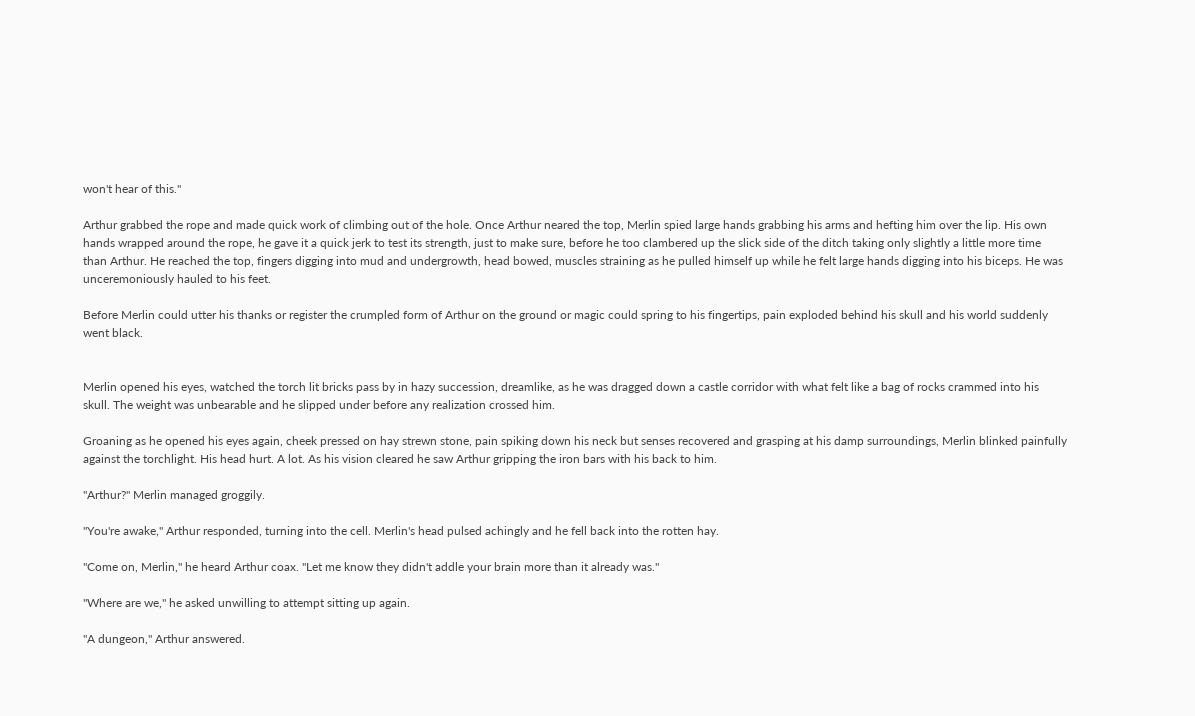won't hear of this."

Arthur grabbed the rope and made quick work of climbing out of the hole. Once Arthur neared the top, Merlin spied large hands grabbing his arms and hefting him over the lip. His own hands wrapped around the rope, he gave it a quick jerk to test its strength, just to make sure, before he too clambered up the slick side of the ditch taking only slightly a little more time than Arthur. He reached the top, fingers digging into mud and undergrowth, head bowed, muscles straining as he pulled himself up while he felt large hands digging into his biceps. He was unceremoniously hauled to his feet.

Before Merlin could utter his thanks or register the crumpled form of Arthur on the ground or magic could spring to his fingertips, pain exploded behind his skull and his world suddenly went black.


Merlin opened his eyes, watched the torch lit bricks pass by in hazy succession, dreamlike, as he was dragged down a castle corridor with what felt like a bag of rocks crammed into his skull. The weight was unbearable and he slipped under before any realization crossed him.

Groaning as he opened his eyes again, cheek pressed on hay strewn stone, pain spiking down his neck but senses recovered and grasping at his damp surroundings, Merlin blinked painfully against the torchlight. His head hurt. A lot. As his vision cleared he saw Arthur gripping the iron bars with his back to him.

"Arthur?" Merlin managed groggily.

"You're awake," Arthur responded, turning into the cell. Merlin's head pulsed achingly and he fell back into the rotten hay.

"Come on, Merlin," he heard Arthur coax. "Let me know they didn't addle your brain more than it already was."

"Where are we," he asked unwilling to attempt sitting up again.

"A dungeon," Arthur answered.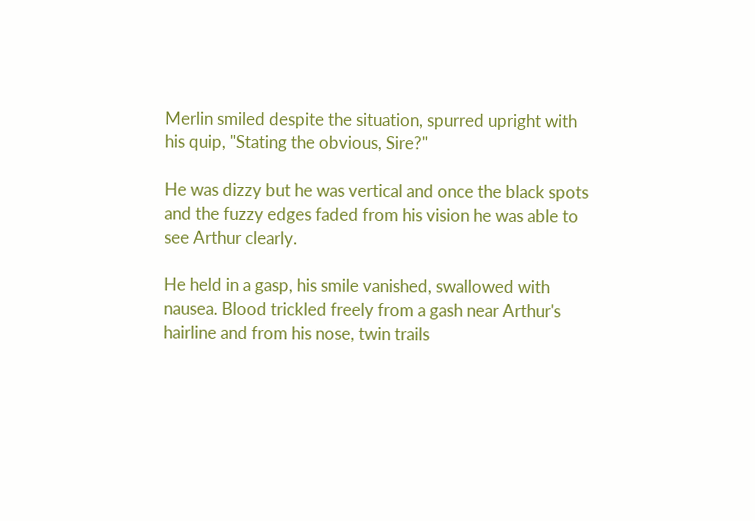Merlin smiled despite the situation, spurred upright with his quip, "Stating the obvious, Sire?"

He was dizzy but he was vertical and once the black spots and the fuzzy edges faded from his vision he was able to see Arthur clearly.

He held in a gasp, his smile vanished, swallowed with nausea. Blood trickled freely from a gash near Arthur's hairline and from his nose, twin trails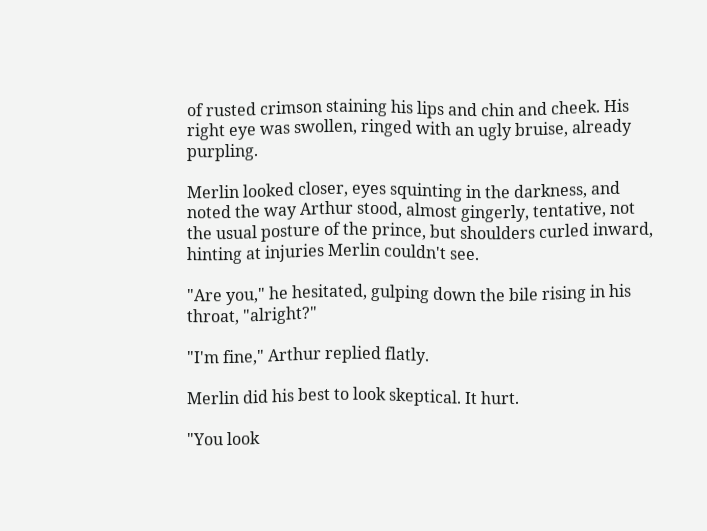of rusted crimson staining his lips and chin and cheek. His right eye was swollen, ringed with an ugly bruise, already purpling.

Merlin looked closer, eyes squinting in the darkness, and noted the way Arthur stood, almost gingerly, tentative, not the usual posture of the prince, but shoulders curled inward, hinting at injuries Merlin couldn't see.

"Are you," he hesitated, gulping down the bile rising in his throat, "alright?"

"I'm fine," Arthur replied flatly.

Merlin did his best to look skeptical. It hurt.

"You look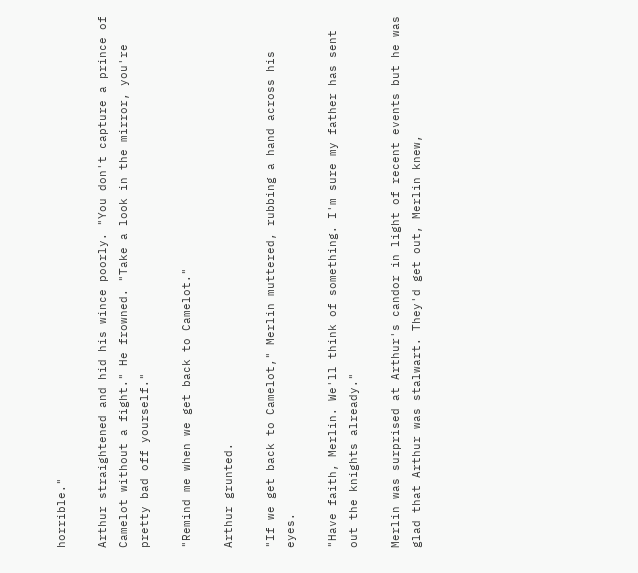horrible."

Arthur straightened and hid his wince poorly. "You don't capture a prince of Camelot without a fight." He frowned. "Take a look in the mirror, you're pretty bad off yourself."

"Remind me when we get back to Camelot."

Arthur grunted.

"If we get back to Camelot," Merlin muttered, rubbing a hand across his eyes.

"Have faith, Merlin. We'll think of something. I'm sure my father has sent out the knights already."

Merlin was surprised at Arthur's candor in light of recent events but he was glad that Arthur was stalwart. They'd get out, Merlin knew,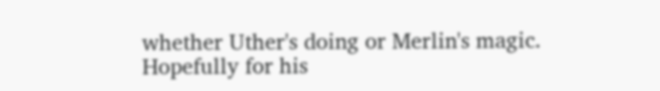whether Uther's doing or Merlin's magic. Hopefully for his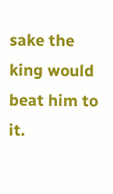sake the king would beat him to it.